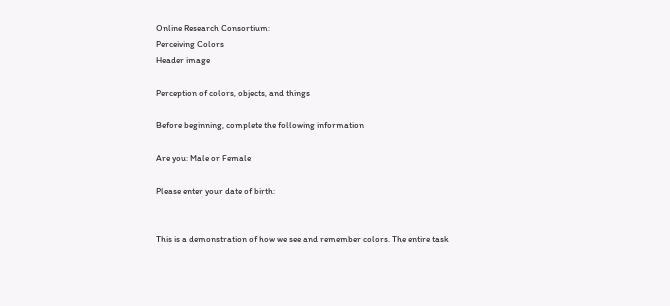Online Research Consortium:
Perceiving Colors
Header image

Perception of colors, objects, and things

Before beginning, complete the following information

Are you: Male or Female

Please enter your date of birth:


This is a demonstration of how we see and remember colors. The entire task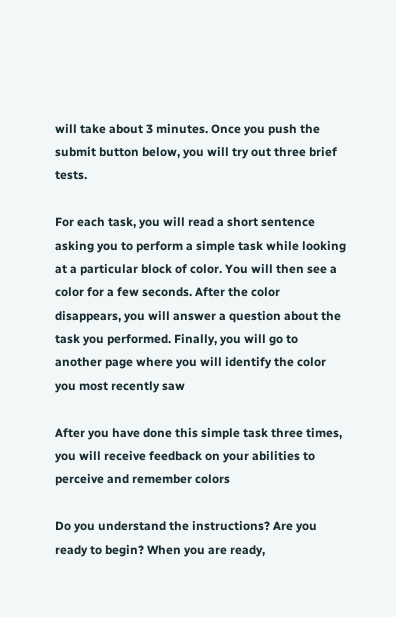will take about 3 minutes. Once you push the submit button below, you will try out three brief tests.

For each task, you will read a short sentence asking you to perform a simple task while looking at a particular block of color. You will then see a color for a few seconds. After the color disappears, you will answer a question about the task you performed. Finally, you will go to another page where you will identify the color you most recently saw

After you have done this simple task three times, you will receive feedback on your abilities to perceive and remember colors

Do you understand the instructions? Are you ready to begin? When you are ready,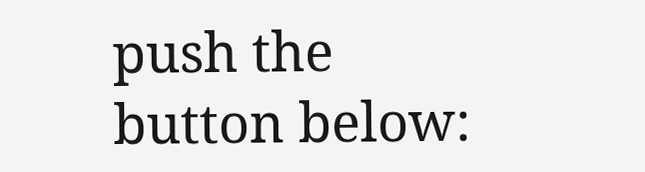push the button below: